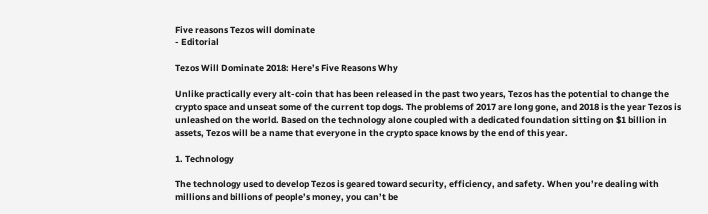Five reasons Tezos will dominate
- Editorial

Tezos Will Dominate 2018: Here’s Five Reasons Why

Unlike practically every alt-coin that has been released in the past two years, Tezos has the potential to change the crypto space and unseat some of the current top dogs. The problems of 2017 are long gone, and 2018 is the year Tezos is unleashed on the world. Based on the technology alone coupled with a dedicated foundation sitting on $1 billion in assets, Tezos will be a name that everyone in the crypto space knows by the end of this year.

1. Technology

The technology used to develop Tezos is geared toward security, efficiency, and safety. When you’re dealing with millions and billions of people’s money, you can’t be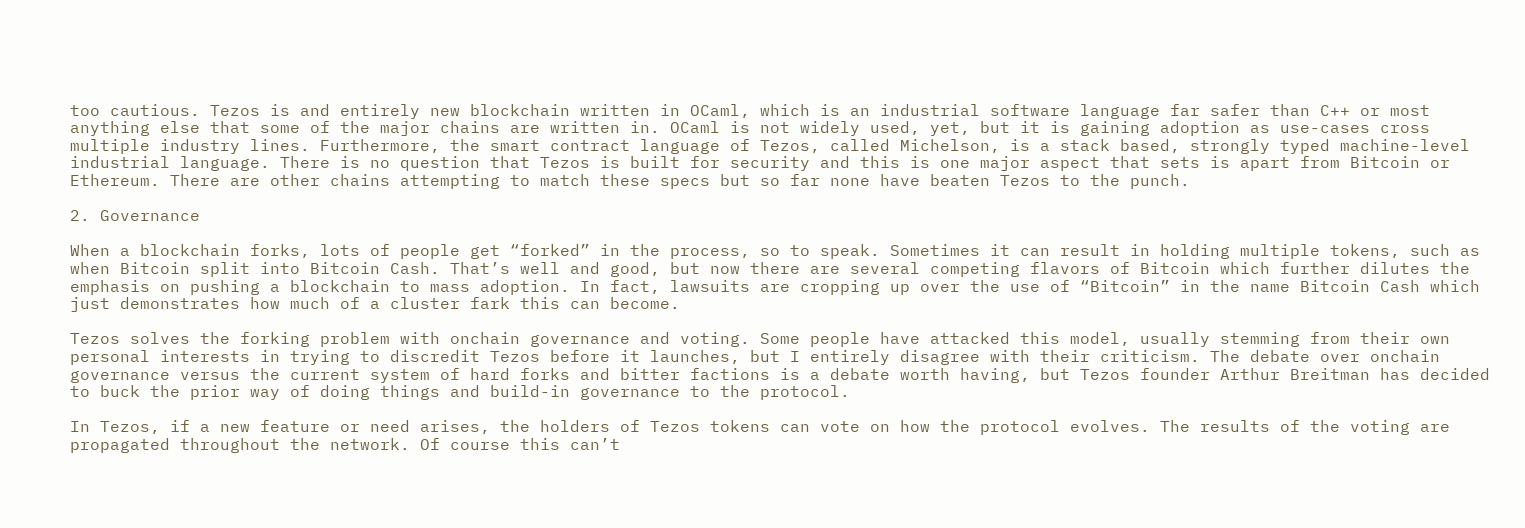too cautious. Tezos is and entirely new blockchain written in OCaml, which is an industrial software language far safer than C++ or most anything else that some of the major chains are written in. OCaml is not widely used, yet, but it is gaining adoption as use-cases cross multiple industry lines. Furthermore, the smart contract language of Tezos, called Michelson, is a stack based, strongly typed machine-level industrial language. There is no question that Tezos is built for security and this is one major aspect that sets is apart from Bitcoin or Ethereum. There are other chains attempting to match these specs but so far none have beaten Tezos to the punch.

2. Governance

When a blockchain forks, lots of people get “forked” in the process, so to speak. Sometimes it can result in holding multiple tokens, such as when Bitcoin split into Bitcoin Cash. That’s well and good, but now there are several competing flavors of Bitcoin which further dilutes the emphasis on pushing a blockchain to mass adoption. In fact, lawsuits are cropping up over the use of “Bitcoin” in the name Bitcoin Cash which just demonstrates how much of a cluster fark this can become.

Tezos solves the forking problem with onchain governance and voting. Some people have attacked this model, usually stemming from their own personal interests in trying to discredit Tezos before it launches, but I entirely disagree with their criticism. The debate over onchain governance versus the current system of hard forks and bitter factions is a debate worth having, but Tezos founder Arthur Breitman has decided to buck the prior way of doing things and build-in governance to the protocol.

In Tezos, if a new feature or need arises, the holders of Tezos tokens can vote on how the protocol evolves. The results of the voting are propagated throughout the network. Of course this can’t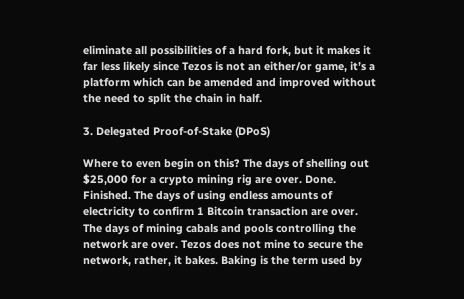eliminate all possibilities of a hard fork, but it makes it far less likely since Tezos is not an either/or game, it’s a platform which can be amended and improved without the need to split the chain in half.

3. Delegated Proof-of-Stake (DPoS)

Where to even begin on this? The days of shelling out $25,000 for a crypto mining rig are over. Done. Finished. The days of using endless amounts of electricity to confirm 1 Bitcoin transaction are over. The days of mining cabals and pools controlling the network are over. Tezos does not mine to secure the network, rather, it bakes. Baking is the term used by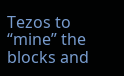Tezos to “mine” the blocks and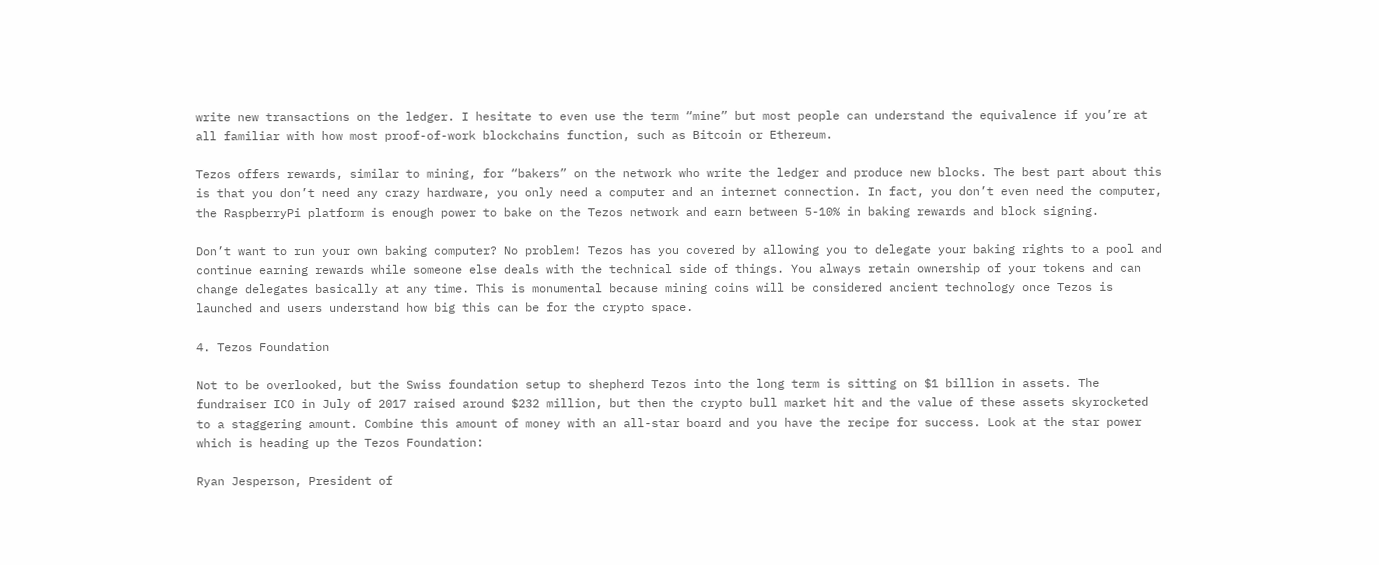write new transactions on the ledger. I hesitate to even use the term “mine” but most people can understand the equivalence if you’re at all familiar with how most proof-of-work blockchains function, such as Bitcoin or Ethereum.

Tezos offers rewards, similar to mining, for “bakers” on the network who write the ledger and produce new blocks. The best part about this is that you don’t need any crazy hardware, you only need a computer and an internet connection. In fact, you don’t even need the computer, the RaspberryPi platform is enough power to bake on the Tezos network and earn between 5-10% in baking rewards and block signing.

Don’t want to run your own baking computer? No problem! Tezos has you covered by allowing you to delegate your baking rights to a pool and continue earning rewards while someone else deals with the technical side of things. You always retain ownership of your tokens and can change delegates basically at any time. This is monumental because mining coins will be considered ancient technology once Tezos is launched and users understand how big this can be for the crypto space.

4. Tezos Foundation

Not to be overlooked, but the Swiss foundation setup to shepherd Tezos into the long term is sitting on $1 billion in assets. The fundraiser ICO in July of 2017 raised around $232 million, but then the crypto bull market hit and the value of these assets skyrocketed to a staggering amount. Combine this amount of money with an all-star board and you have the recipe for success. Look at the star power which is heading up the Tezos Foundation:

Ryan Jesperson, President of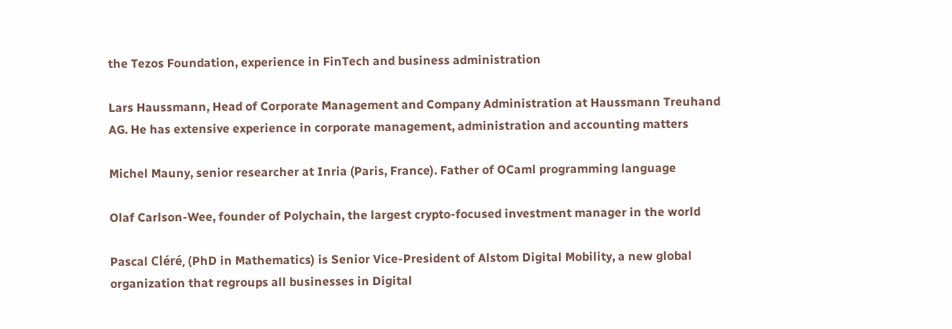the Tezos Foundation, experience in FinTech and business administration

Lars Haussmann, Head of Corporate Management and Company Administration at Haussmann Treuhand AG. He has extensive experience in corporate management, administration and accounting matters

Michel Mauny, senior researcher at Inria (Paris, France). Father of OCaml programming language

Olaf Carlson-Wee, founder of Polychain, the largest crypto-focused investment manager in the world

Pascal Cléré, (PhD in Mathematics) is Senior Vice-President of Alstom Digital Mobility, a new global organization that regroups all businesses in Digital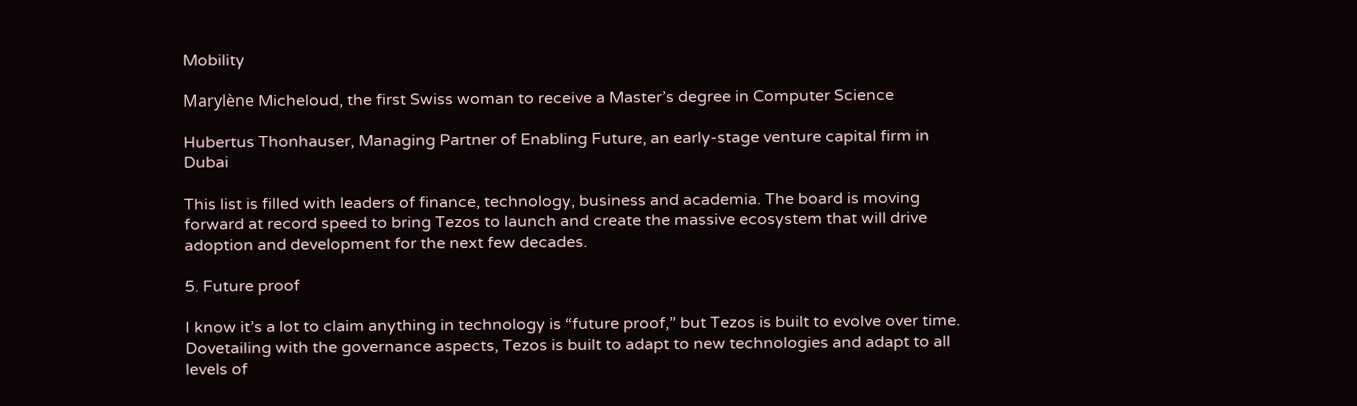Mobility

Marylène Micheloud, the first Swiss woman to receive a Master’s degree in Computer Science

Hubertus Thonhauser, Managing Partner of Enabling Future, an early-stage venture capital firm in Dubai

This list is filled with leaders of finance, technology, business and academia. The board is moving forward at record speed to bring Tezos to launch and create the massive ecosystem that will drive adoption and development for the next few decades.

5. Future proof

I know it’s a lot to claim anything in technology is “future proof,” but Tezos is built to evolve over time. Dovetailing with the governance aspects, Tezos is built to adapt to new technologies and adapt to all levels of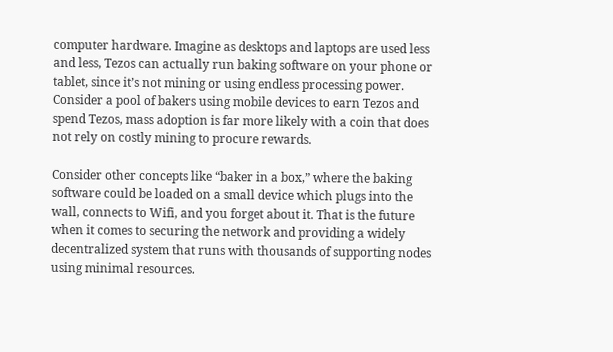computer hardware. Imagine as desktops and laptops are used less and less, Tezos can actually run baking software on your phone or tablet, since it’s not mining or using endless processing power. Consider a pool of bakers using mobile devices to earn Tezos and spend Tezos, mass adoption is far more likely with a coin that does not rely on costly mining to procure rewards.

Consider other concepts like “baker in a box,” where the baking software could be loaded on a small device which plugs into the wall, connects to Wifi, and you forget about it. That is the future when it comes to securing the network and providing a widely decentralized system that runs with thousands of supporting nodes using minimal resources.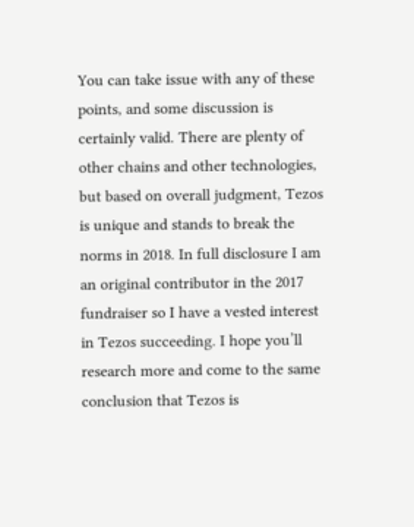You can take issue with any of these points, and some discussion is certainly valid. There are plenty of other chains and other technologies, but based on overall judgment, Tezos is unique and stands to break the norms in 2018. In full disclosure I am an original contributor in the 2017 fundraiser so I have a vested interest in Tezos succeeding. I hope you’ll research more and come to the same conclusion that Tezos is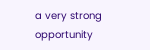a very strong opportunity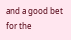and a good bet for the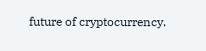future of cryptocurrency.